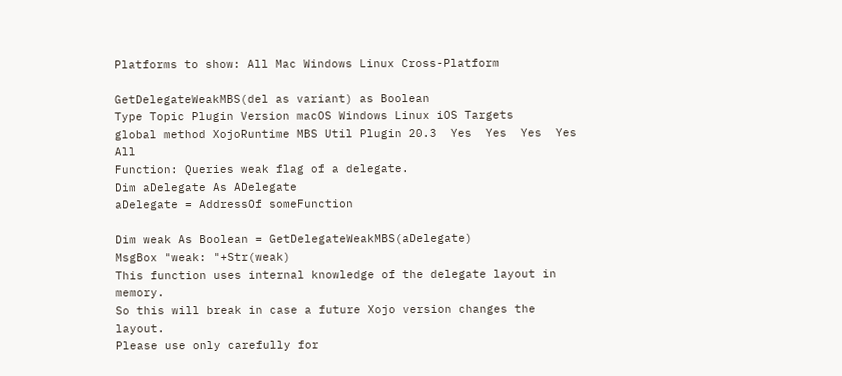Platforms to show: All Mac Windows Linux Cross-Platform

GetDelegateWeakMBS(del as variant) as Boolean
Type Topic Plugin Version macOS Windows Linux iOS Targets
global method XojoRuntime MBS Util Plugin 20.3  Yes  Yes  Yes  Yes All
Function: Queries weak flag of a delegate.
Dim aDelegate As ADelegate
aDelegate = AddressOf someFunction

Dim weak As Boolean = GetDelegateWeakMBS(aDelegate)
MsgBox "weak: "+Str(weak)
This function uses internal knowledge of the delegate layout in memory.
So this will break in case a future Xojo version changes the layout.
Please use only carefully for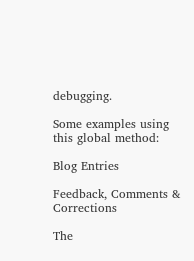debugging.

Some examples using this global method:

Blog Entries

Feedback, Comments & Corrections

The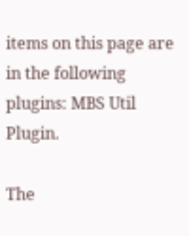items on this page are in the following plugins: MBS Util Plugin.

The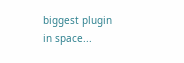biggest plugin in space...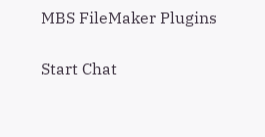MBS FileMaker Plugins

Start Chat